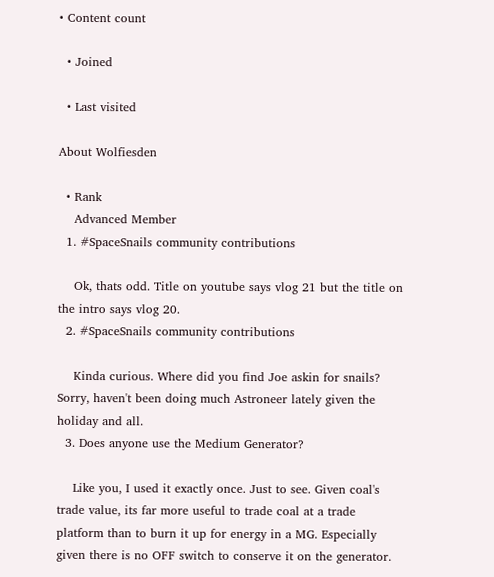• Content count

  • Joined

  • Last visited

About Wolfiesden

  • Rank
    Advanced Member
  1. #SpaceSnails community contributions

    Ok, thats odd. Title on youtube says vlog 21 but the title on the intro says vlog 20.
  2. #SpaceSnails community contributions

    Kinda curious. Where did you find Joe askin for snails? Sorry, haven't been doing much Astroneer lately given the holiday and all.
  3. Does anyone use the Medium Generator?

    Like you, I used it exactly once. Just to see. Given coal's trade value, its far more useful to trade coal at a trade platform than to burn it up for energy in a MG. Especially given there is no OFF switch to conserve it on the generator.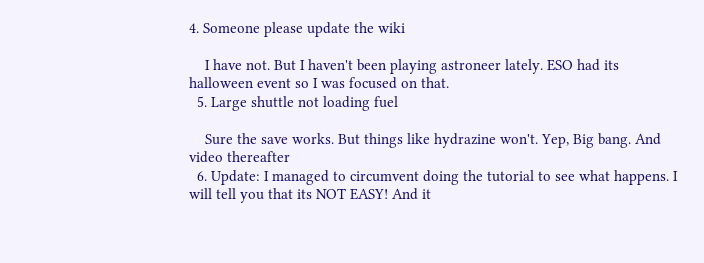4. Someone please update the wiki

    I have not. But I haven't been playing astroneer lately. ESO had its halloween event so I was focused on that.
  5. Large shuttle not loading fuel

    Sure the save works. But things like hydrazine won't. Yep, Big bang. And video thereafter
  6. Update: I managed to circumvent doing the tutorial to see what happens. I will tell you that its NOT EASY! And it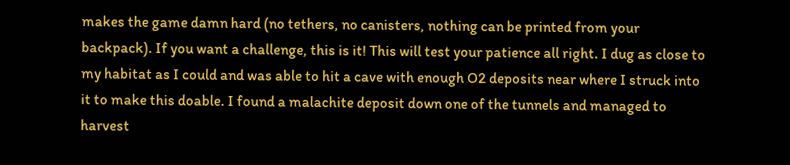makes the game damn hard (no tethers, no canisters, nothing can be printed from your backpack). If you want a challenge, this is it! This will test your patience all right. I dug as close to my habitat as I could and was able to hit a cave with enough O2 deposits near where I struck into it to make this doable. I found a malachite deposit down one of the tunnels and managed to harvest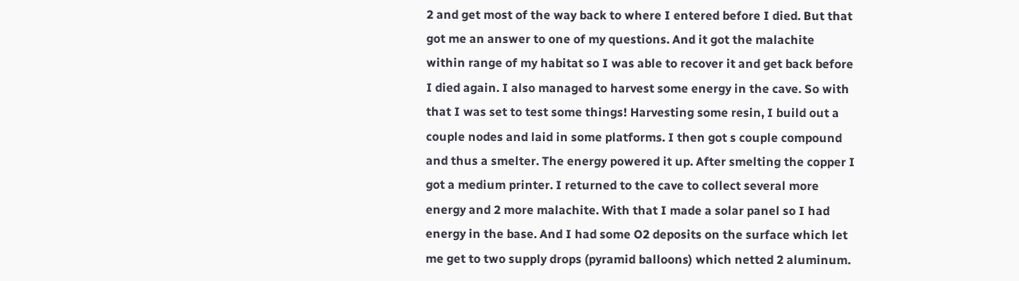2 and get most of the way back to where I entered before I died. But that got me an answer to one of my questions. And it got the malachite within range of my habitat so I was able to recover it and get back before I died again. I also managed to harvest some energy in the cave. So with that I was set to test some things! Harvesting some resin, I build out a couple nodes and laid in some platforms. I then got s couple compound and thus a smelter. The energy powered it up. After smelting the copper I got a medium printer. I returned to the cave to collect several more energy and 2 more malachite. With that I made a solar panel so I had energy in the base. And I had some O2 deposits on the surface which let me get to two supply drops (pyramid balloons) which netted 2 aluminum.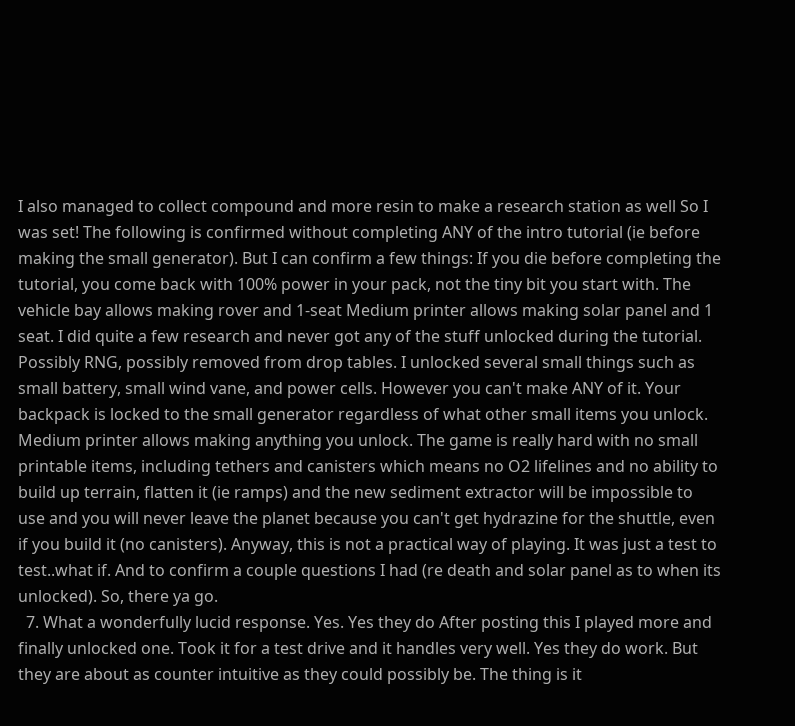I also managed to collect compound and more resin to make a research station as well So I was set! The following is confirmed without completing ANY of the intro tutorial (ie before making the small generator). But I can confirm a few things: If you die before completing the tutorial, you come back with 100% power in your pack, not the tiny bit you start with. The vehicle bay allows making rover and 1-seat Medium printer allows making solar panel and 1 seat. I did quite a few research and never got any of the stuff unlocked during the tutorial. Possibly RNG, possibly removed from drop tables. I unlocked several small things such as small battery, small wind vane, and power cells. However you can't make ANY of it. Your backpack is locked to the small generator regardless of what other small items you unlock. Medium printer allows making anything you unlock. The game is really hard with no small printable items, including tethers and canisters which means no O2 lifelines and no ability to build up terrain, flatten it (ie ramps) and the new sediment extractor will be impossible to use and you will never leave the planet because you can't get hydrazine for the shuttle, even if you build it (no canisters). Anyway, this is not a practical way of playing. It was just a test to test..what if. And to confirm a couple questions I had (re death and solar panel as to when its unlocked). So, there ya go.
  7. What a wonderfully lucid response. Yes. Yes they do After posting this I played more and finally unlocked one. Took it for a test drive and it handles very well. Yes they do work. But they are about as counter intuitive as they could possibly be. The thing is it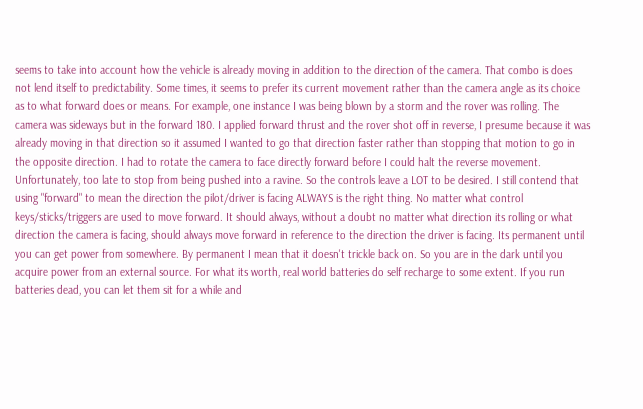seems to take into account how the vehicle is already moving in addition to the direction of the camera. That combo is does not lend itself to predictability. Some times, it seems to prefer its current movement rather than the camera angle as its choice as to what forward does or means. For example, one instance I was being blown by a storm and the rover was rolling. The camera was sideways but in the forward 180. I applied forward thrust and the rover shot off in reverse, I presume because it was already moving in that direction so it assumed I wanted to go that direction faster rather than stopping that motion to go in the opposite direction. I had to rotate the camera to face directly forward before I could halt the reverse movement. Unfortunately, too late to stop from being pushed into a ravine. So the controls leave a LOT to be desired. I still contend that using "forward" to mean the direction the pilot/driver is facing ALWAYS is the right thing. No matter what control keys/sticks/triggers are used to move forward. It should always, without a doubt no matter what direction its rolling or what direction the camera is facing, should always move forward in reference to the direction the driver is facing. Its permanent until you can get power from somewhere. By permanent I mean that it doesn't trickle back on. So you are in the dark until you acquire power from an external source. For what its worth, real world batteries do self recharge to some extent. If you run batteries dead, you can let them sit for a while and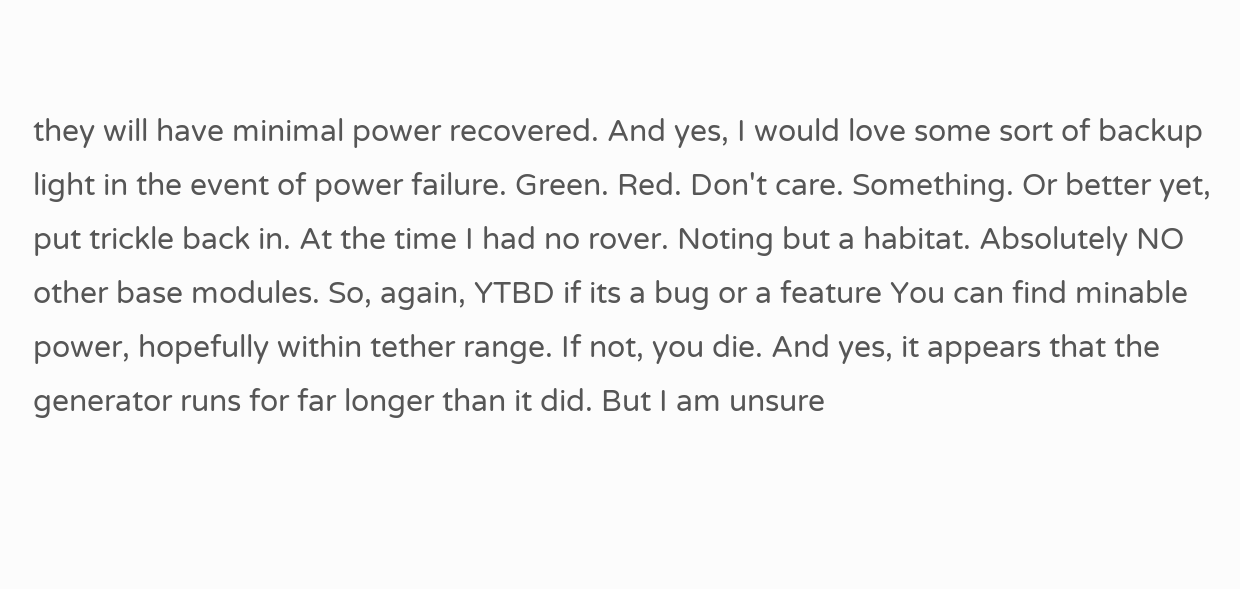they will have minimal power recovered. And yes, I would love some sort of backup light in the event of power failure. Green. Red. Don't care. Something. Or better yet, put trickle back in. At the time I had no rover. Noting but a habitat. Absolutely NO other base modules. So, again, YTBD if its a bug or a feature You can find minable power, hopefully within tether range. If not, you die. And yes, it appears that the generator runs for far longer than it did. But I am unsure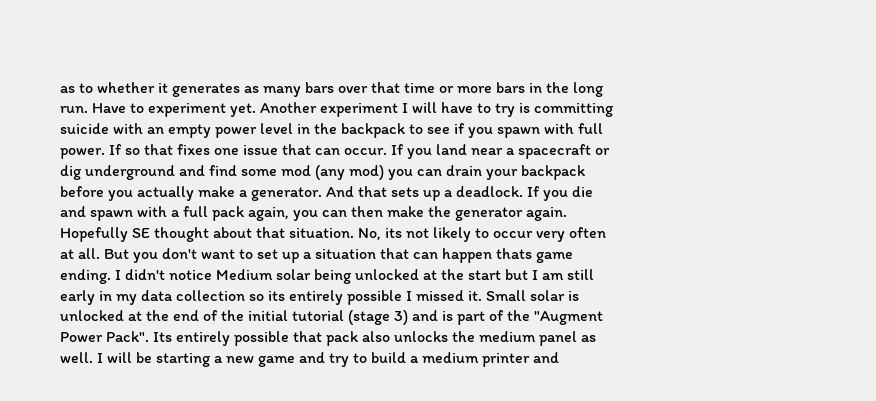as to whether it generates as many bars over that time or more bars in the long run. Have to experiment yet. Another experiment I will have to try is committing suicide with an empty power level in the backpack to see if you spawn with full power. If so that fixes one issue that can occur. If you land near a spacecraft or dig underground and find some mod (any mod) you can drain your backpack before you actually make a generator. And that sets up a deadlock. If you die and spawn with a full pack again, you can then make the generator again. Hopefully SE thought about that situation. No, its not likely to occur very often at all. But you don't want to set up a situation that can happen thats game ending. I didn't notice Medium solar being unlocked at the start but I am still early in my data collection so its entirely possible I missed it. Small solar is unlocked at the end of the initial tutorial (stage 3) and is part of the "Augment Power Pack". Its entirely possible that pack also unlocks the medium panel as well. I will be starting a new game and try to build a medium printer and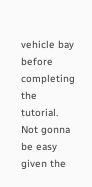vehicle bay before completing the tutorial. Not gonna be easy given the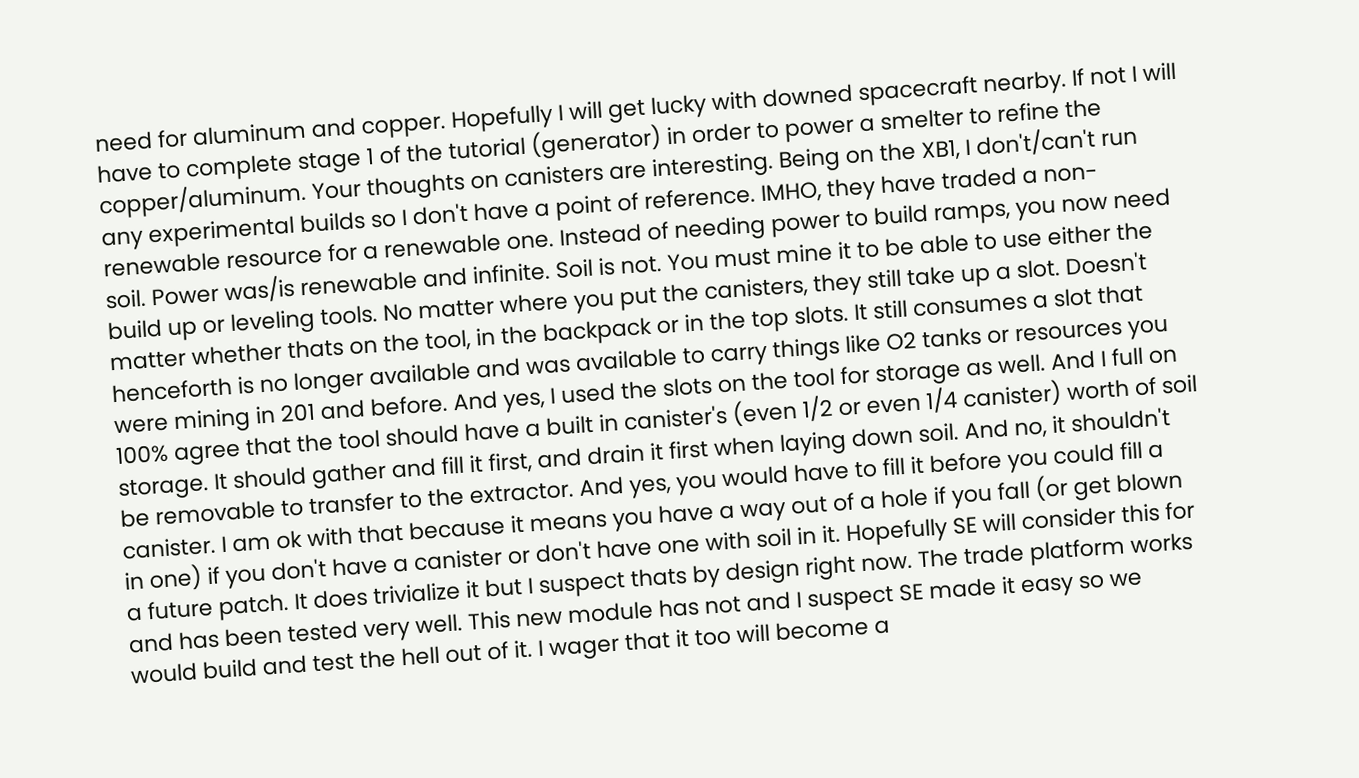need for aluminum and copper. Hopefully I will get lucky with downed spacecraft nearby. If not I will have to complete stage 1 of the tutorial (generator) in order to power a smelter to refine the copper/aluminum. Your thoughts on canisters are interesting. Being on the XB1, I don't/can't run any experimental builds so I don't have a point of reference. IMHO, they have traded a non-renewable resource for a renewable one. Instead of needing power to build ramps, you now need soil. Power was/is renewable and infinite. Soil is not. You must mine it to be able to use either the build up or leveling tools. No matter where you put the canisters, they still take up a slot. Doesn't matter whether thats on the tool, in the backpack or in the top slots. It still consumes a slot that henceforth is no longer available and was available to carry things like O2 tanks or resources you were mining in 201 and before. And yes, I used the slots on the tool for storage as well. And I full on 100% agree that the tool should have a built in canister's (even 1/2 or even 1/4 canister) worth of soil storage. It should gather and fill it first, and drain it first when laying down soil. And no, it shouldn't be removable to transfer to the extractor. And yes, you would have to fill it before you could fill a canister. I am ok with that because it means you have a way out of a hole if you fall (or get blown in one) if you don't have a canister or don't have one with soil in it. Hopefully SE will consider this for a future patch. It does trivialize it but I suspect thats by design right now. The trade platform works and has been tested very well. This new module has not and I suspect SE made it easy so we would build and test the hell out of it. I wager that it too will become a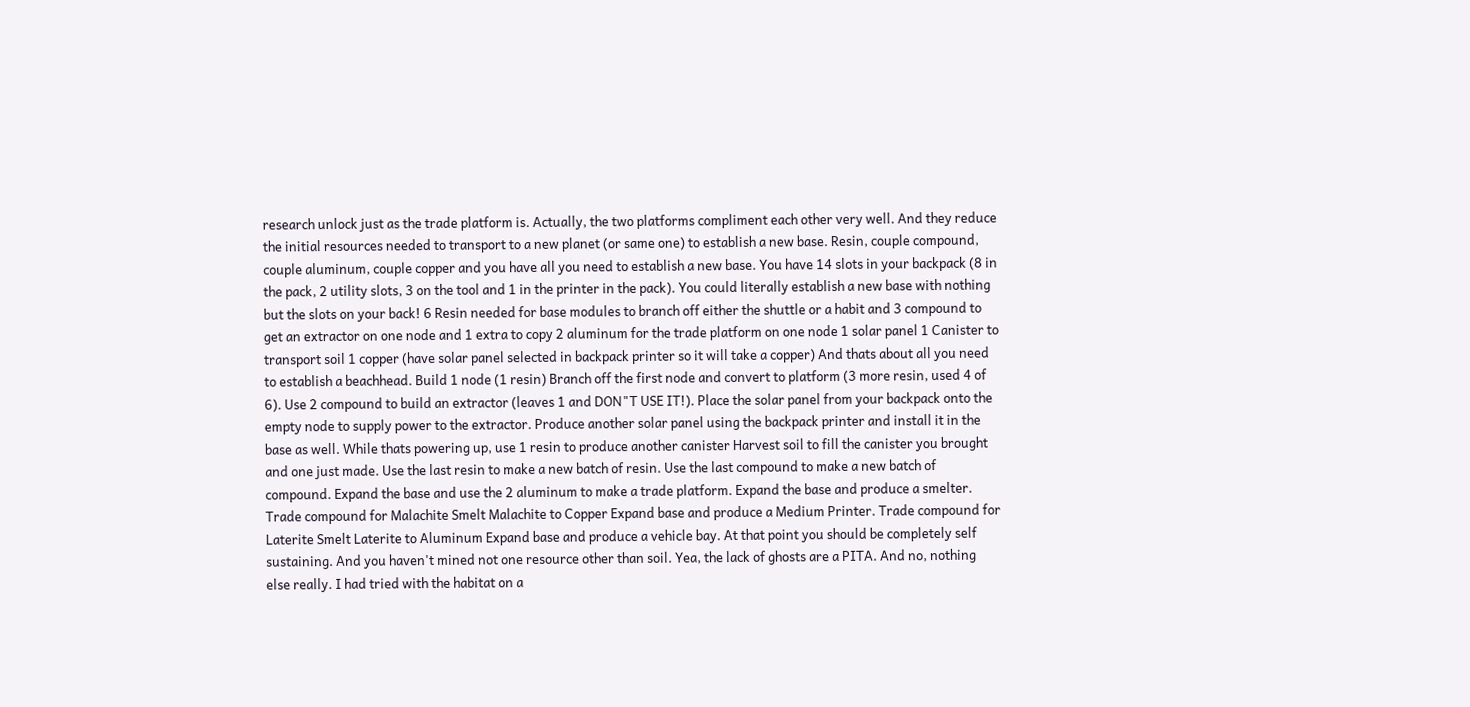research unlock just as the trade platform is. Actually, the two platforms compliment each other very well. And they reduce the initial resources needed to transport to a new planet (or same one) to establish a new base. Resin, couple compound, couple aluminum, couple copper and you have all you need to establish a new base. You have 14 slots in your backpack (8 in the pack, 2 utility slots, 3 on the tool and 1 in the printer in the pack). You could literally establish a new base with nothing but the slots on your back! 6 Resin needed for base modules to branch off either the shuttle or a habit and 3 compound to get an extractor on one node and 1 extra to copy 2 aluminum for the trade platform on one node 1 solar panel 1 Canister to transport soil 1 copper (have solar panel selected in backpack printer so it will take a copper) And thats about all you need to establish a beachhead. Build 1 node (1 resin) Branch off the first node and convert to platform (3 more resin, used 4 of 6). Use 2 compound to build an extractor (leaves 1 and DON"T USE IT!). Place the solar panel from your backpack onto the empty node to supply power to the extractor. Produce another solar panel using the backpack printer and install it in the base as well. While thats powering up, use 1 resin to produce another canister Harvest soil to fill the canister you brought and one just made. Use the last resin to make a new batch of resin. Use the last compound to make a new batch of compound. Expand the base and use the 2 aluminum to make a trade platform. Expand the base and produce a smelter. Trade compound for Malachite Smelt Malachite to Copper Expand base and produce a Medium Printer. Trade compound for Laterite Smelt Laterite to Aluminum Expand base and produce a vehicle bay. At that point you should be completely self sustaining. And you haven't mined not one resource other than soil. Yea, the lack of ghosts are a PITA. And no, nothing else really. I had tried with the habitat on a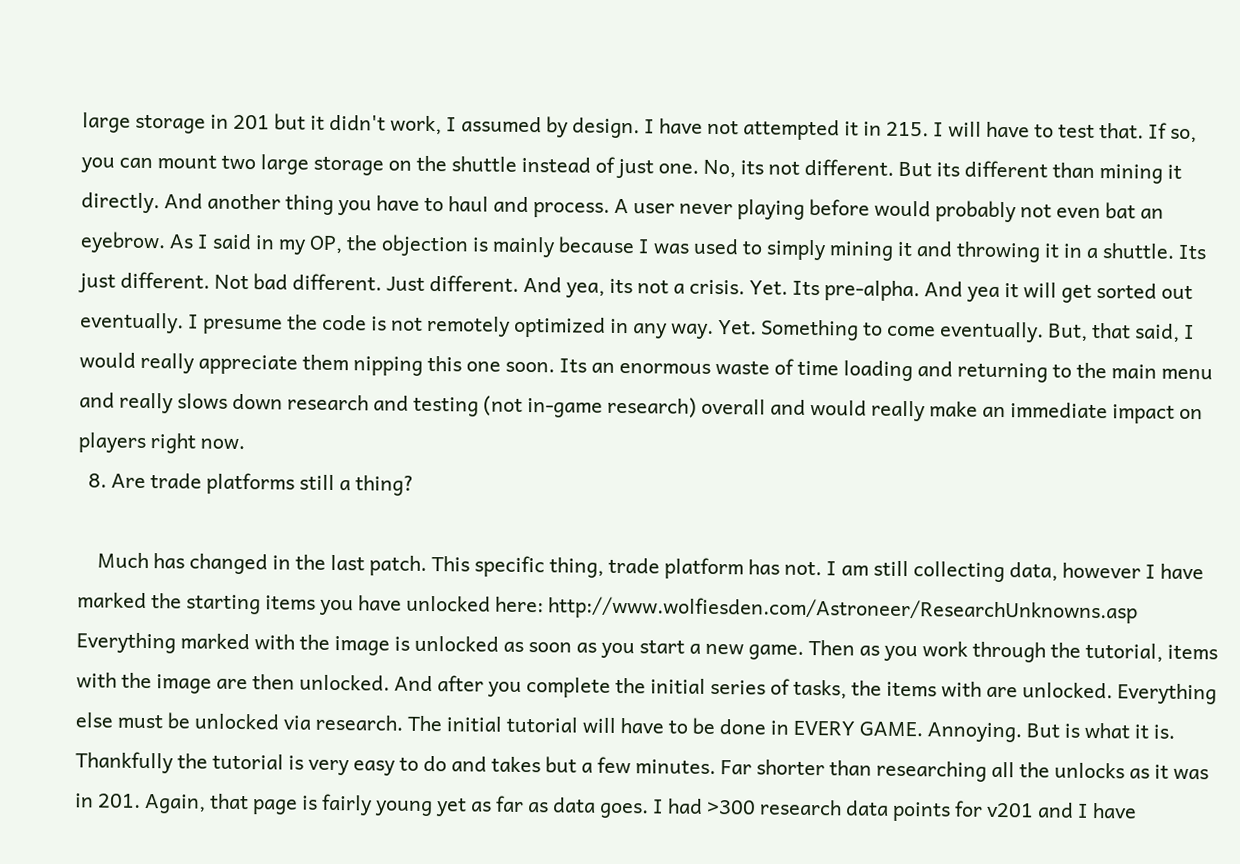large storage in 201 but it didn't work, I assumed by design. I have not attempted it in 215. I will have to test that. If so, you can mount two large storage on the shuttle instead of just one. No, its not different. But its different than mining it directly. And another thing you have to haul and process. A user never playing before would probably not even bat an eyebrow. As I said in my OP, the objection is mainly because I was used to simply mining it and throwing it in a shuttle. Its just different. Not bad different. Just different. And yea, its not a crisis. Yet. Its pre-alpha. And yea it will get sorted out eventually. I presume the code is not remotely optimized in any way. Yet. Something to come eventually. But, that said, I would really appreciate them nipping this one soon. Its an enormous waste of time loading and returning to the main menu and really slows down research and testing (not in-game research) overall and would really make an immediate impact on players right now.
  8. Are trade platforms still a thing?

    Much has changed in the last patch. This specific thing, trade platform has not. I am still collecting data, however I have marked the starting items you have unlocked here: http://www.wolfiesden.com/Astroneer/ResearchUnknowns.asp Everything marked with the image is unlocked as soon as you start a new game. Then as you work through the tutorial, items with the image are then unlocked. And after you complete the initial series of tasks, the items with are unlocked. Everything else must be unlocked via research. The initial tutorial will have to be done in EVERY GAME. Annoying. But is what it is. Thankfully the tutorial is very easy to do and takes but a few minutes. Far shorter than researching all the unlocks as it was in 201. Again, that page is fairly young yet as far as data goes. I had >300 research data points for v201 and I have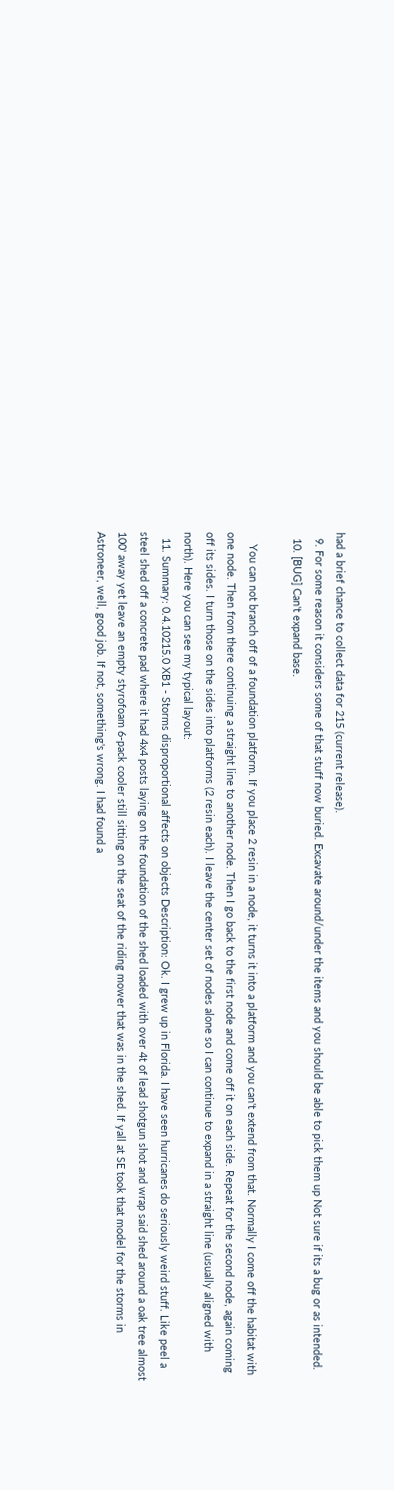had a brief chance to collect data for 215 (current release).
  9. For some reason it considers some of that stuff now buried. Excavate around/under the items and you should be able to pick them up Not sure if its a bug or as intended.
  10. [BUG] Can't expand base.

    You can not branch off of a foundation platform. If you place 2 resin in a node, it turns it into a platform and you can't extend from that. Normally I come off the habitat with one node. Then from there continuing a straight line to another node. Then I go back to the first node and come off it on each side. Repeat for the second node, again coming off its sides. I turn those on the sides into platforms (2 resin each). I leave the center set of nodes alone so I can continue to expand in a straight line (usually aligned with north). Here you can see my typical layout:
  11. Summary: 0.4.10215.0 XB1 - Storms disproportional affects on objects Description: Ok. I grew up in Florida. I have seen hurricanes do seriously weird stuff. Like peel a steel shed off a concrete pad where it had 4x4 posts laying on the foundation of the shed loaded with over 4t of lead shotgun shot and wrap said shed around a oak tree almost 100' away yet leave an empty styrofoam 6-pack cooler still sitting on the seat of the riding mower that was in the shed. If yall at SE took that model for the storms in Astroneer, well, good job. If not, something's wrong. I had found a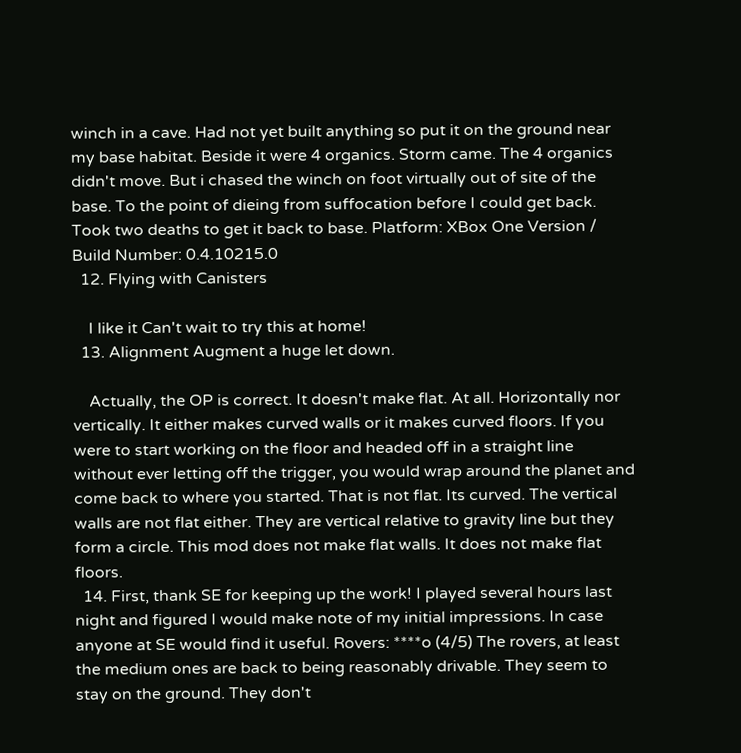winch in a cave. Had not yet built anything so put it on the ground near my base habitat. Beside it were 4 organics. Storm came. The 4 organics didn't move. But i chased the winch on foot virtually out of site of the base. To the point of dieing from suffocation before I could get back. Took two deaths to get it back to base. Platform: XBox One Version / Build Number: 0.4.10215.0
  12. Flying with Canisters

    I like it Can't wait to try this at home!
  13. Alignment Augment a huge let down.

    Actually, the OP is correct. It doesn't make flat. At all. Horizontally nor vertically. It either makes curved walls or it makes curved floors. If you were to start working on the floor and headed off in a straight line without ever letting off the trigger, you would wrap around the planet and come back to where you started. That is not flat. Its curved. The vertical walls are not flat either. They are vertical relative to gravity line but they form a circle. This mod does not make flat walls. It does not make flat floors.
  14. First, thank SE for keeping up the work! I played several hours last night and figured I would make note of my initial impressions. In case anyone at SE would find it useful. Rovers: ****o (4/5) The rovers, at least the medium ones are back to being reasonably drivable. They seem to stay on the ground. They don't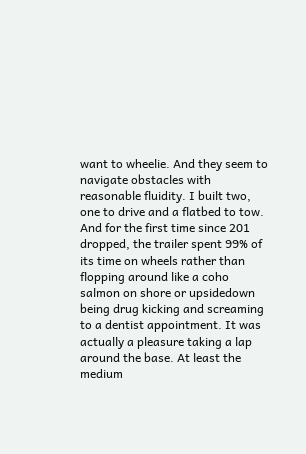want to wheelie. And they seem to navigate obstacles with reasonable fluidity. I built two, one to drive and a flatbed to tow. And for the first time since 201 dropped, the trailer spent 99% of its time on wheels rather than flopping around like a coho salmon on shore or upsidedown being drug kicking and screaming to a dentist appointment. It was actually a pleasure taking a lap around the base. At least the medium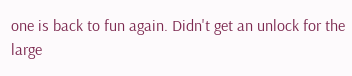one is back to fun again. Didn't get an unlock for the large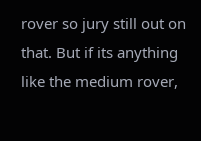rover so jury still out on that. But if its anything like the medium rover,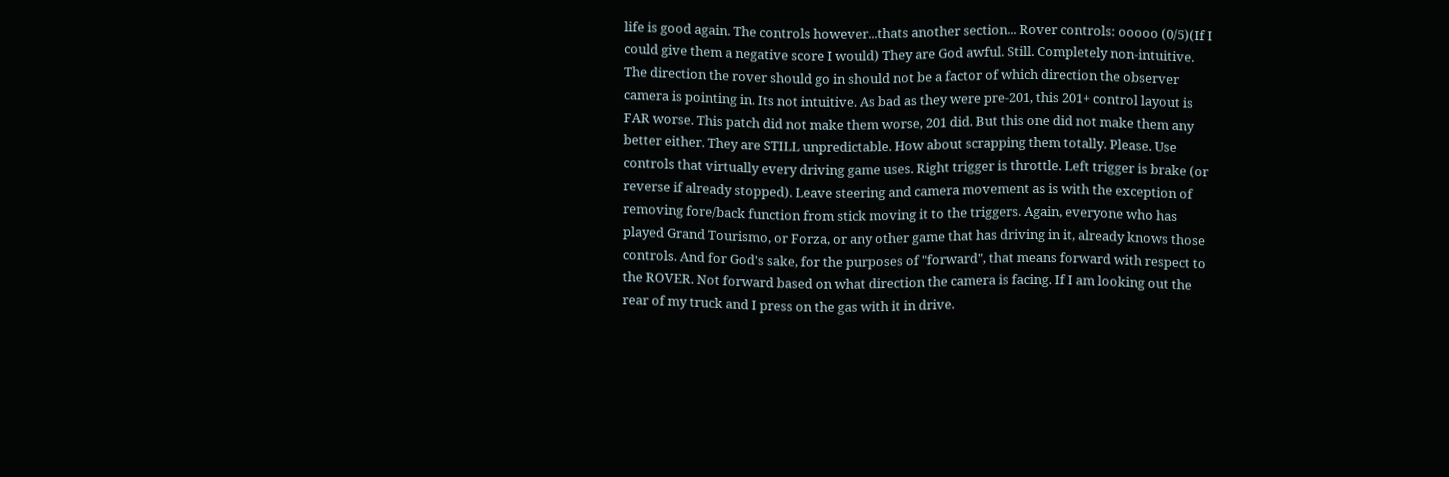life is good again. The controls however...thats another section... Rover controls: ooooo (0/5)(If I could give them a negative score I would) They are God awful. Still. Completely non-intuitive. The direction the rover should go in should not be a factor of which direction the observer camera is pointing in. Its not intuitive. As bad as they were pre-201, this 201+ control layout is FAR worse. This patch did not make them worse, 201 did. But this one did not make them any better either. They are STILL unpredictable. How about scrapping them totally. Please. Use controls that virtually every driving game uses. Right trigger is throttle. Left trigger is brake (or reverse if already stopped). Leave steering and camera movement as is with the exception of removing fore/back function from stick moving it to the triggers. Again, everyone who has played Grand Tourismo, or Forza, or any other game that has driving in it, already knows those controls. And for God's sake, for the purposes of "forward", that means forward with respect to the ROVER. Not forward based on what direction the camera is facing. If I am looking out the rear of my truck and I press on the gas with it in drive.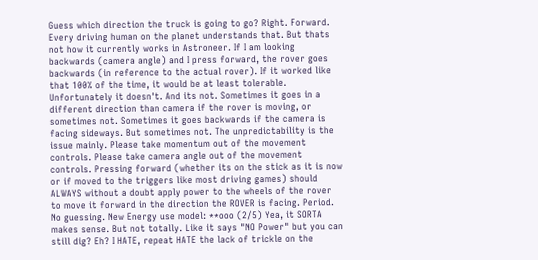Guess which direction the truck is going to go? Right. Forward. Every driving human on the planet understands that. But thats not how it currently works in Astroneer. If I am looking backwards (camera angle) and I press forward, the rover goes backwards (in reference to the actual rover). If it worked like that 100% of the time, it would be at least tolerable. Unfortunately it doesn't. And its not. Sometimes it goes in a different direction than camera if the rover is moving, or sometimes not. Sometimes it goes backwards if the camera is facing sideways. But sometimes not. The unpredictability is the issue mainly. Please take momentum out of the movement controls. Please take camera angle out of the movement controls. Pressing forward (whether its on the stick as it is now or if moved to the triggers like most driving games) should ALWAYS without a doubt apply power to the wheels of the rover to move it forward in the direction the ROVER is facing. Period. No guessing. New Energy use model: **ooo (2/5) Yea, it SORTA makes sense. But not totally. Like it says "NO Power" but you can still dig? Eh? I HATE, repeat HATE the lack of trickle on the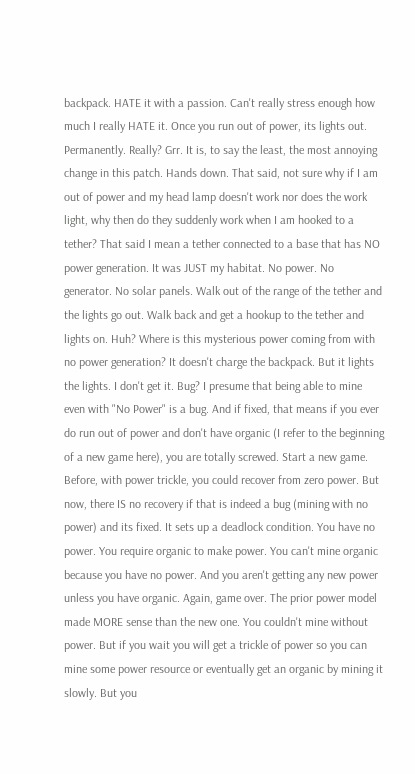backpack. HATE it with a passion. Can't really stress enough how much I really HATE it. Once you run out of power, its lights out. Permanently. Really? Grr. It is, to say the least, the most annoying change in this patch. Hands down. That said, not sure why if I am out of power and my head lamp doesn't work nor does the work light, why then do they suddenly work when I am hooked to a tether? That said I mean a tether connected to a base that has NO power generation. It was JUST my habitat. No power. No generator. No solar panels. Walk out of the range of the tether and the lights go out. Walk back and get a hookup to the tether and lights on. Huh? Where is this mysterious power coming from with no power generation? It doesn't charge the backpack. But it lights the lights. I don't get it. Bug? I presume that being able to mine even with "No Power" is a bug. And if fixed, that means if you ever do run out of power and don't have organic (I refer to the beginning of a new game here), you are totally screwed. Start a new game. Before, with power trickle, you could recover from zero power. But now, there IS no recovery if that is indeed a bug (mining with no power) and its fixed. It sets up a deadlock condition. You have no power. You require organic to make power. You can't mine organic because you have no power. And you aren't getting any new power unless you have organic. Again, game over. The prior power model made MORE sense than the new one. You couldn't mine without power. But if you wait you will get a trickle of power so you can mine some power resource or eventually get an organic by mining it slowly. But you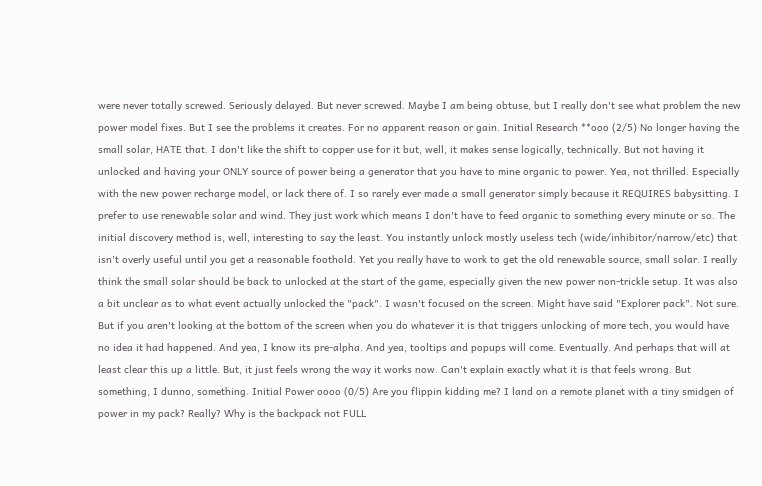were never totally screwed. Seriously delayed. But never screwed. Maybe I am being obtuse, but I really don't see what problem the new power model fixes. But I see the problems it creates. For no apparent reason or gain. Initial Research **ooo (2/5) No longer having the small solar, HATE that. I don't like the shift to copper use for it but, well, it makes sense logically, technically. But not having it unlocked and having your ONLY source of power being a generator that you have to mine organic to power. Yea, not thrilled. Especially with the new power recharge model, or lack there of. I so rarely ever made a small generator simply because it REQUIRES babysitting. I prefer to use renewable solar and wind. They just work which means I don't have to feed organic to something every minute or so. The initial discovery method is, well, interesting to say the least. You instantly unlock mostly useless tech (wide/inhibitor/narrow/etc) that isn't overly useful until you get a reasonable foothold. Yet you really have to work to get the old renewable source, small solar. I really think the small solar should be back to unlocked at the start of the game, especially given the new power non-trickle setup. It was also a bit unclear as to what event actually unlocked the "pack". I wasn't focused on the screen. Might have said "Explorer pack". Not sure. But if you aren't looking at the bottom of the screen when you do whatever it is that triggers unlocking of more tech, you would have no idea it had happened. And yea, I know its pre-alpha. And yea, tooltips and popups will come. Eventually. And perhaps that will at least clear this up a little. But, it just feels wrong the way it works now. Can't explain exactly what it is that feels wrong. But something, I dunno, something. Initial Power oooo (0/5) Are you flippin kidding me? I land on a remote planet with a tiny smidgen of power in my pack? Really? Why is the backpack not FULL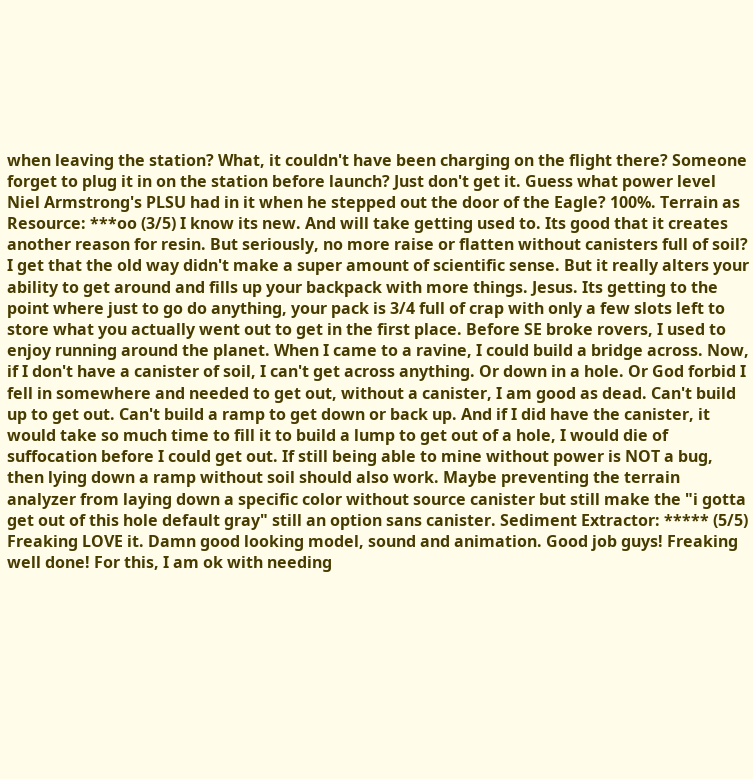when leaving the station? What, it couldn't have been charging on the flight there? Someone forget to plug it in on the station before launch? Just don't get it. Guess what power level Niel Armstrong's PLSU had in it when he stepped out the door of the Eagle? 100%. Terrain as Resource: ***oo (3/5) I know its new. And will take getting used to. Its good that it creates another reason for resin. But seriously, no more raise or flatten without canisters full of soil? I get that the old way didn't make a super amount of scientific sense. But it really alters your ability to get around and fills up your backpack with more things. Jesus. Its getting to the point where just to go do anything, your pack is 3/4 full of crap with only a few slots left to store what you actually went out to get in the first place. Before SE broke rovers, I used to enjoy running around the planet. When I came to a ravine, I could build a bridge across. Now, if I don't have a canister of soil, I can't get across anything. Or down in a hole. Or God forbid I fell in somewhere and needed to get out, without a canister, I am good as dead. Can't build up to get out. Can't build a ramp to get down or back up. And if I did have the canister, it would take so much time to fill it to build a lump to get out of a hole, I would die of suffocation before I could get out. If still being able to mine without power is NOT a bug, then lying down a ramp without soil should also work. Maybe preventing the terrain analyzer from laying down a specific color without source canister but still make the "i gotta get out of this hole default gray" still an option sans canister. Sediment Extractor: ***** (5/5) Freaking LOVE it. Damn good looking model, sound and animation. Good job guys! Freaking well done! For this, I am ok with needing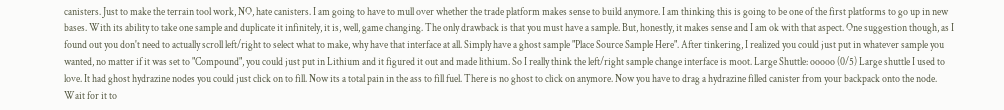canisters. Just to make the terrain tool work, NO, hate canisters. I am going to have to mull over whether the trade platform makes sense to build anymore. I am thinking this is going to be one of the first platforms to go up in new bases. With its ability to take one sample and duplicate it infinitely, it is, well, game changing. The only drawback is that you must have a sample. But, honestly, it makes sense and I am ok with that aspect. One suggestion though, as I found out you don't need to actually scroll left/right to select what to make, why have that interface at all. Simply have a ghost sample "Place Source Sample Here". After tinkering, I realized you could just put in whatever sample you wanted, no matter if it was set to "Compound", you could just put in Lithium and it figured it out and made lithium. So I really think the left/right sample change interface is moot. Large Shuttle: ooooo (0/5) Large shuttle I used to love. It had ghost hydrazine nodes you could just click on to fill. Now its a total pain in the ass to fill fuel. There is no ghost to click on anymore. Now you have to drag a hydrazine filled canister from your backpack onto the node. Wait for it to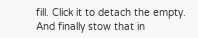fill. Click it to detach the empty. And finally stow that in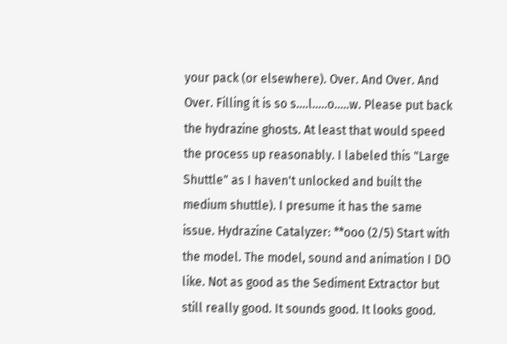your pack (or elsewhere). Over. And Over. And Over. Filling it is so s....l.....o.....w. Please put back the hydrazine ghosts. At least that would speed the process up reasonably. I labeled this "Large Shuttle" as I haven't unlocked and built the medium shuttle). I presume it has the same issue. Hydrazine Catalyzer: **ooo (2/5) Start with the model. The model, sound and animation I DO like. Not as good as the Sediment Extractor but still really good. It sounds good. It looks good.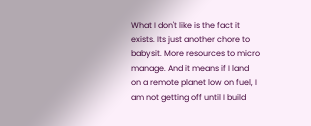What I don't like is the fact it exists. Its just another chore to babysit. More resources to micro manage. And it means if I land on a remote planet low on fuel, I am not getting off until I build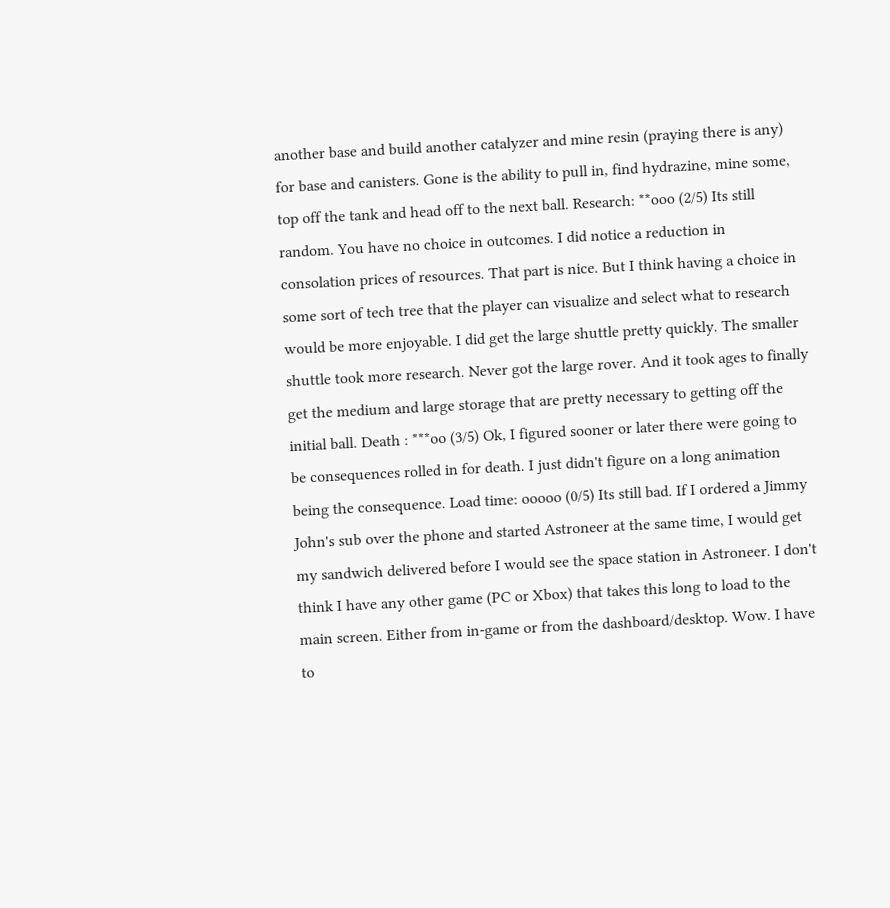another base and build another catalyzer and mine resin (praying there is any) for base and canisters. Gone is the ability to pull in, find hydrazine, mine some, top off the tank and head off to the next ball. Research: **ooo (2/5) Its still random. You have no choice in outcomes. I did notice a reduction in consolation prices of resources. That part is nice. But I think having a choice in some sort of tech tree that the player can visualize and select what to research would be more enjoyable. I did get the large shuttle pretty quickly. The smaller shuttle took more research. Never got the large rover. And it took ages to finally get the medium and large storage that are pretty necessary to getting off the initial ball. Death : ***oo (3/5) Ok, I figured sooner or later there were going to be consequences rolled in for death. I just didn't figure on a long animation being the consequence. Load time: ooooo (0/5) Its still bad. If I ordered a Jimmy John's sub over the phone and started Astroneer at the same time, I would get my sandwich delivered before I would see the space station in Astroneer. I don't think I have any other game (PC or Xbox) that takes this long to load to the main screen. Either from in-game or from the dashboard/desktop. Wow. I have to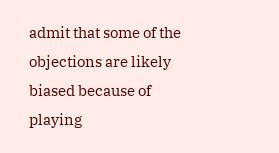admit that some of the objections are likely biased because of playing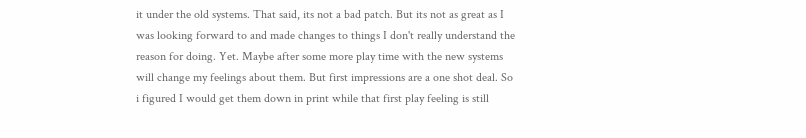it under the old systems. That said, its not a bad patch. But its not as great as I was looking forward to and made changes to things I don't really understand the reason for doing. Yet. Maybe after some more play time with the new systems will change my feelings about them. But first impressions are a one shot deal. So i figured I would get them down in print while that first play feeling is still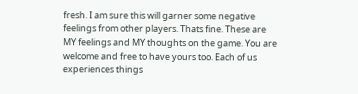fresh. I am sure this will garner some negative feelings from other players. Thats fine. These are MY feelings and MY thoughts on the game. You are welcome and free to have yours too. Each of us experiences things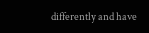differently and have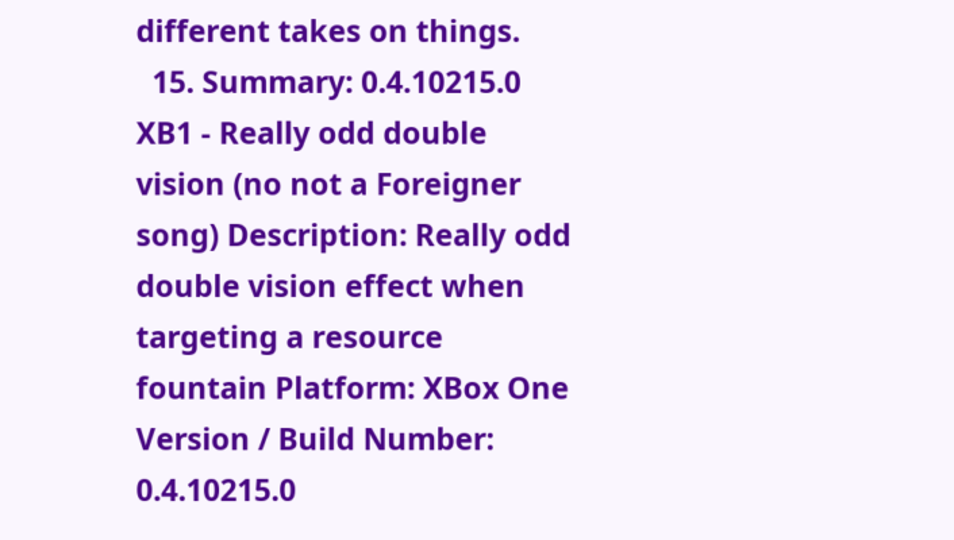different takes on things.
  15. Summary: 0.4.10215.0 XB1 - Really odd double vision (no not a Foreigner song) Description: Really odd double vision effect when targeting a resource fountain Platform: XBox One Version / Build Number: 0.4.10215.0